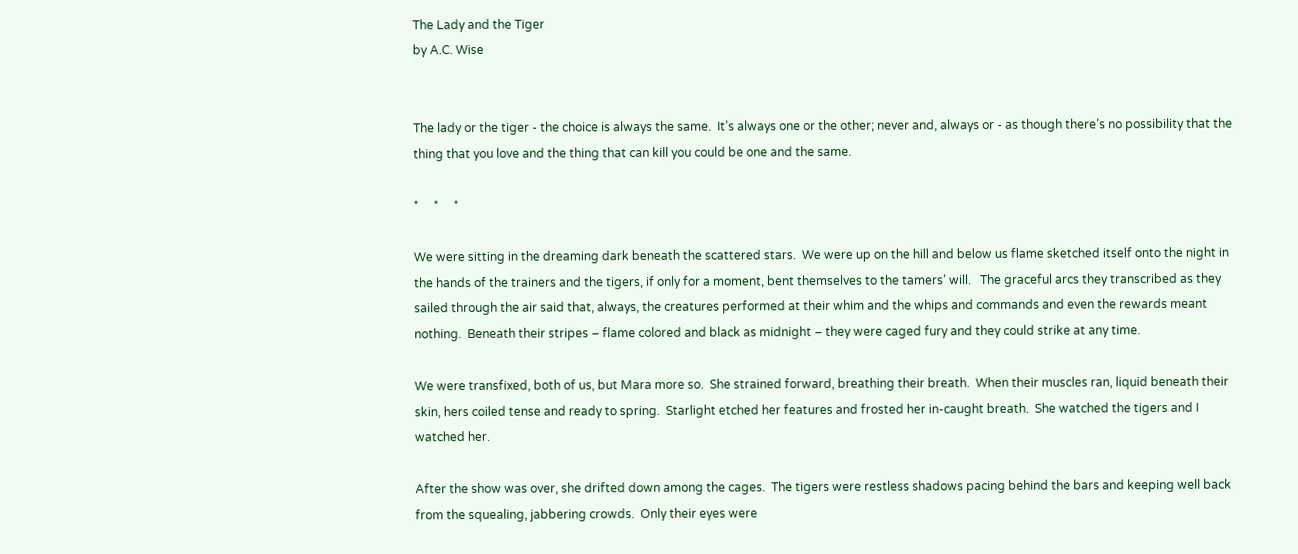The Lady and the Tiger
by A.C. Wise


The lady or the tiger - the choice is always the same.  It’s always one or the other; never and, always or - as though there’s no possibility that the thing that you love and the thing that can kill you could be one and the same.

*     *     *

We were sitting in the dreaming dark beneath the scattered stars.  We were up on the hill and below us flame sketched itself onto the night in the hands of the trainers and the tigers, if only for a moment, bent themselves to the tamers’ will.   The graceful arcs they transcribed as they sailed through the air said that, always, the creatures performed at their whim and the whips and commands and even the rewards meant nothing.  Beneath their stripes – flame colored and black as midnight – they were caged fury and they could strike at any time.

We were transfixed, both of us, but Mara more so.  She strained forward, breathing their breath.  When their muscles ran, liquid beneath their skin, hers coiled tense and ready to spring.  Starlight etched her features and frosted her in-caught breath.  She watched the tigers and I watched her.

After the show was over, she drifted down among the cages.  The tigers were restless shadows pacing behind the bars and keeping well back from the squealing, jabbering crowds.  Only their eyes were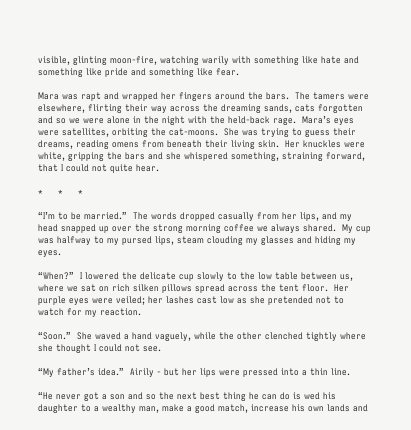visible, glinting moon-fire, watching warily with something like hate and something like pride and something like fear.

Mara was rapt and wrapped her fingers around the bars.  The tamers were elsewhere, flirting their way across the dreaming sands, cats forgotten and so we were alone in the night with the held-back rage.  Mara’s eyes were satellites, orbiting the cat-moons.  She was trying to guess their dreams, reading omens from beneath their living skin.  Her knuckles were white, gripping the bars and she whispered something, straining forward, that I could not quite hear.

*     *     *

“I’m to be married.”  The words dropped casually from her lips, and my head snapped up over the strong morning coffee we always shared.  My cup was halfway to my pursed lips, steam clouding my glasses and hiding my eyes.

“When?”  I lowered the delicate cup slowly to the low table between us, where we sat on rich silken pillows spread across the tent floor.  Her purple eyes were veiled; her lashes cast low as she pretended not to watch for my reaction.

“Soon.”  She waved a hand vaguely, while the other clenched tightly where she thought I could not see.

“My father’s idea.”  Airily - but her lips were pressed into a thin line.

“He never got a son and so the next best thing he can do is wed his daughter to a wealthy man, make a good match, increase his own lands and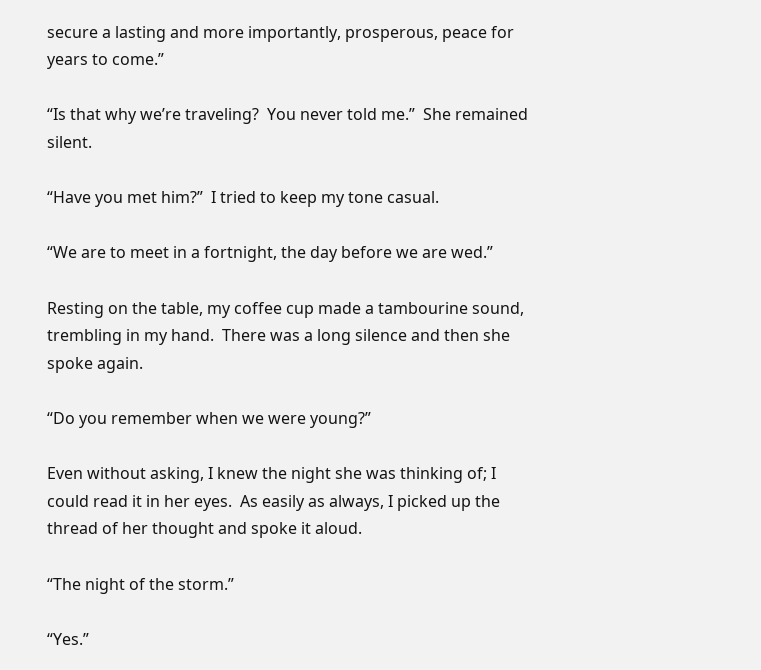secure a lasting and more importantly, prosperous, peace for years to come.”

“Is that why we’re traveling?  You never told me.”  She remained silent.

“Have you met him?”  I tried to keep my tone casual.

“We are to meet in a fortnight, the day before we are wed.”

Resting on the table, my coffee cup made a tambourine sound, trembling in my hand.  There was a long silence and then she spoke again.

“Do you remember when we were young?”

Even without asking, I knew the night she was thinking of; I could read it in her eyes.  As easily as always, I picked up the thread of her thought and spoke it aloud.

“The night of the storm.”

“Yes.”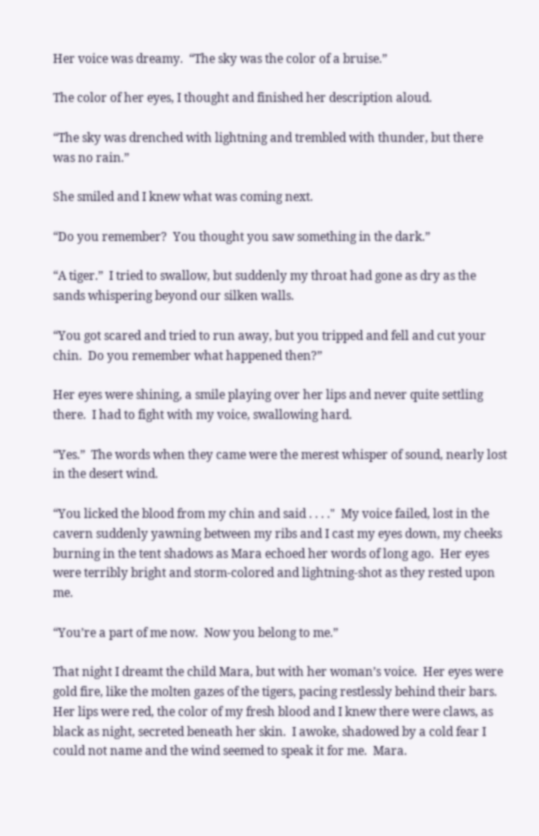Her voice was dreamy.  “The sky was the color of a bruise.”

The color of her eyes, I thought and finished her description aloud.

“The sky was drenched with lightning and trembled with thunder, but there was no rain.”

She smiled and I knew what was coming next.

“Do you remember?  You thought you saw something in the dark.”

“A tiger.”  I tried to swallow, but suddenly my throat had gone as dry as the sands whispering beyond our silken walls.

“You got scared and tried to run away, but you tripped and fell and cut your chin.  Do you remember what happened then?”

Her eyes were shining, a smile playing over her lips and never quite settling there.  I had to fight with my voice, swallowing hard.

“Yes.”  The words when they came were the merest whisper of sound, nearly lost in the desert wind.

“You licked the blood from my chin and said . . . ."  My voice failed, lost in the cavern suddenly yawning between my ribs and I cast my eyes down, my cheeks burning in the tent shadows as Mara echoed her words of long ago.  Her eyes were terribly bright and storm-colored and lightning-shot as they rested upon me.

“You’re a part of me now.  Now you belong to me.”

That night I dreamt the child Mara, but with her woman’s voice.  Her eyes were gold fire, like the molten gazes of the tigers, pacing restlessly behind their bars.  Her lips were red, the color of my fresh blood and I knew there were claws, as black as night, secreted beneath her skin.  I awoke, shadowed by a cold fear I could not name and the wind seemed to speak it for me.  Mara.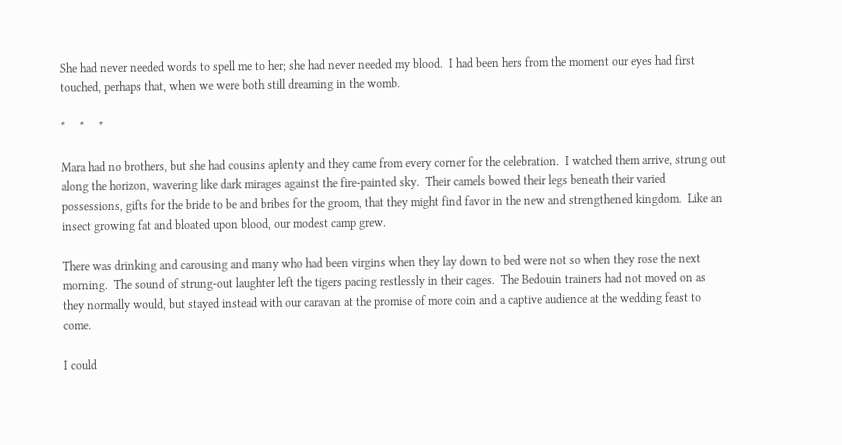She had never needed words to spell me to her; she had never needed my blood.  I had been hers from the moment our eyes had first touched, perhaps that, when we were both still dreaming in the womb.

*     *     *

Mara had no brothers, but she had cousins aplenty and they came from every corner for the celebration.  I watched them arrive, strung out along the horizon, wavering like dark mirages against the fire-painted sky.  Their camels bowed their legs beneath their varied possessions, gifts for the bride to be and bribes for the groom, that they might find favor in the new and strengthened kingdom.  Like an insect growing fat and bloated upon blood, our modest camp grew.

There was drinking and carousing and many who had been virgins when they lay down to bed were not so when they rose the next morning.  The sound of strung-out laughter left the tigers pacing restlessly in their cages.  The Bedouin trainers had not moved on as they normally would, but stayed instead with our caravan at the promise of more coin and a captive audience at the wedding feast to come.

I could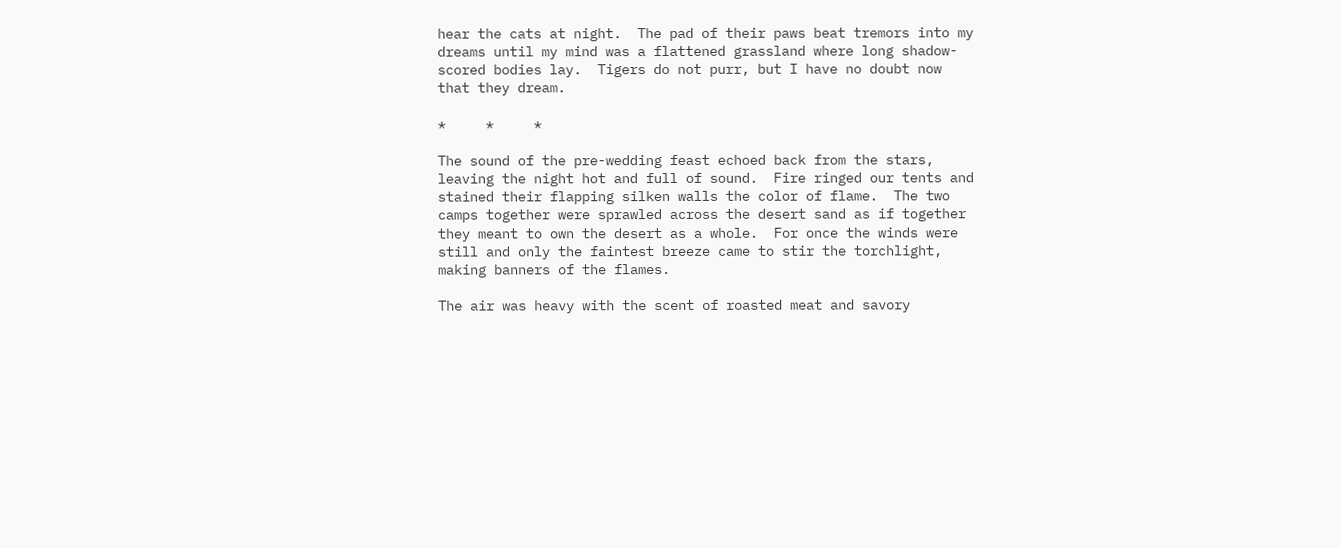hear the cats at night.  The pad of their paws beat tremors into my dreams until my mind was a flattened grassland where long shadow-scored bodies lay.  Tigers do not purr, but I have no doubt now that they dream.

*     *     *

The sound of the pre-wedding feast echoed back from the stars, leaving the night hot and full of sound.  Fire ringed our tents and stained their flapping silken walls the color of flame.  The two camps together were sprawled across the desert sand as if together they meant to own the desert as a whole.  For once the winds were still and only the faintest breeze came to stir the torchlight, making banners of the flames.

The air was heavy with the scent of roasted meat and savory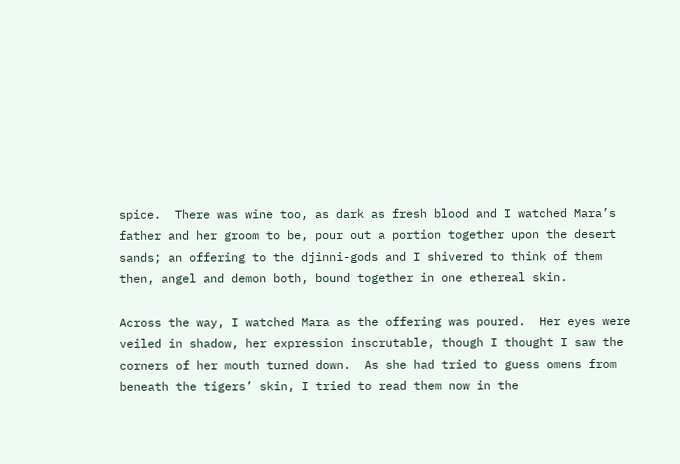spice.  There was wine too, as dark as fresh blood and I watched Mara’s father and her groom to be, pour out a portion together upon the desert sands; an offering to the djinni-gods and I shivered to think of them then, angel and demon both, bound together in one ethereal skin.

Across the way, I watched Mara as the offering was poured.  Her eyes were veiled in shadow, her expression inscrutable, though I thought I saw the corners of her mouth turned down.  As she had tried to guess omens from beneath the tigers’ skin, I tried to read them now in the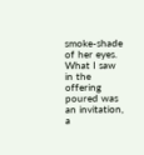smoke-shade of her eyes.  What I saw in the offering poured was an invitation, a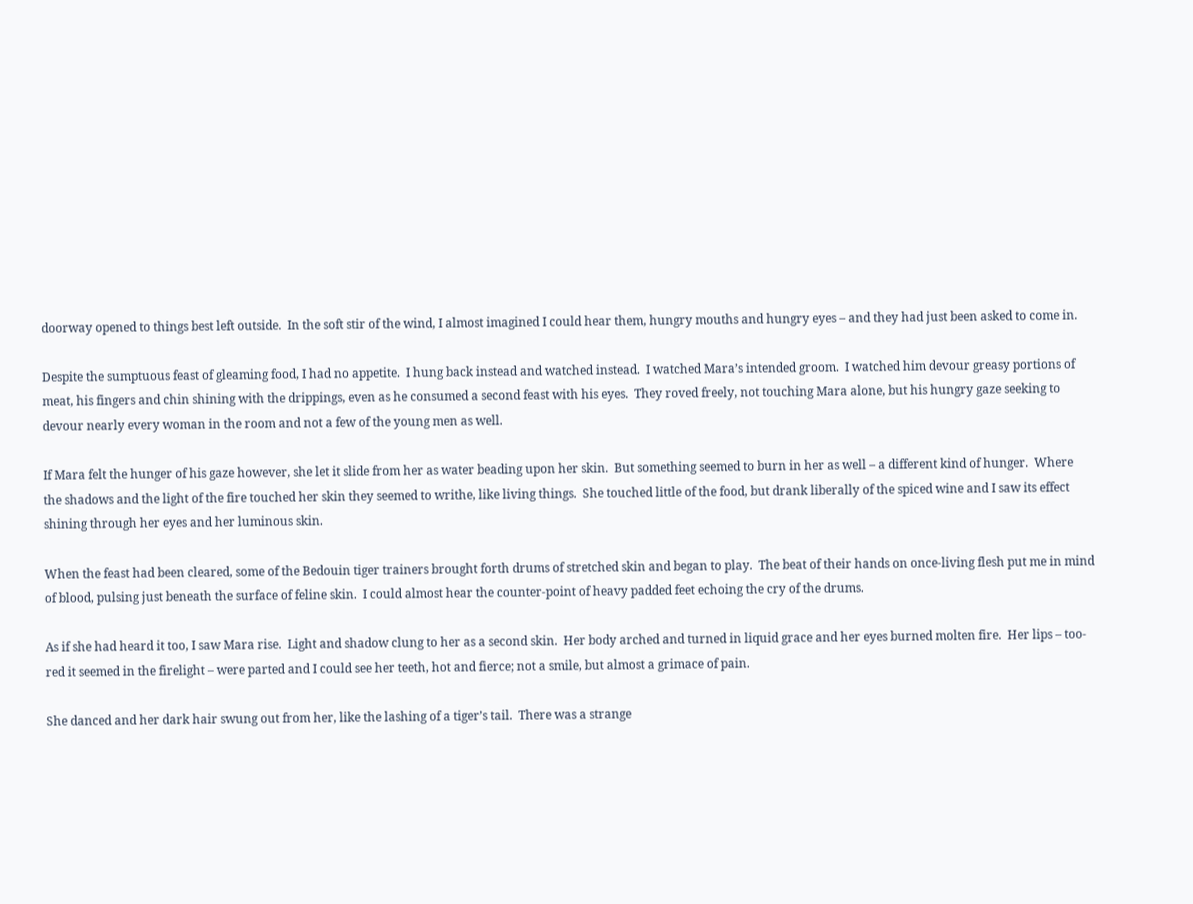doorway opened to things best left outside.  In the soft stir of the wind, I almost imagined I could hear them, hungry mouths and hungry eyes – and they had just been asked to come in.

Despite the sumptuous feast of gleaming food, I had no appetite.  I hung back instead and watched instead.  I watched Mara’s intended groom.  I watched him devour greasy portions of meat, his fingers and chin shining with the drippings, even as he consumed a second feast with his eyes.  They roved freely, not touching Mara alone, but his hungry gaze seeking to devour nearly every woman in the room and not a few of the young men as well.

If Mara felt the hunger of his gaze however, she let it slide from her as water beading upon her skin.  But something seemed to burn in her as well – a different kind of hunger.  Where the shadows and the light of the fire touched her skin they seemed to writhe, like living things.  She touched little of the food, but drank liberally of the spiced wine and I saw its effect shining through her eyes and her luminous skin.

When the feast had been cleared, some of the Bedouin tiger trainers brought forth drums of stretched skin and began to play.  The beat of their hands on once-living flesh put me in mind of blood, pulsing just beneath the surface of feline skin.  I could almost hear the counter-point of heavy padded feet echoing the cry of the drums.

As if she had heard it too, I saw Mara rise.  Light and shadow clung to her as a second skin.  Her body arched and turned in liquid grace and her eyes burned molten fire.  Her lips – too-red it seemed in the firelight – were parted and I could see her teeth, hot and fierce; not a smile, but almost a grimace of pain.

She danced and her dark hair swung out from her, like the lashing of a tiger’s tail.  There was a strange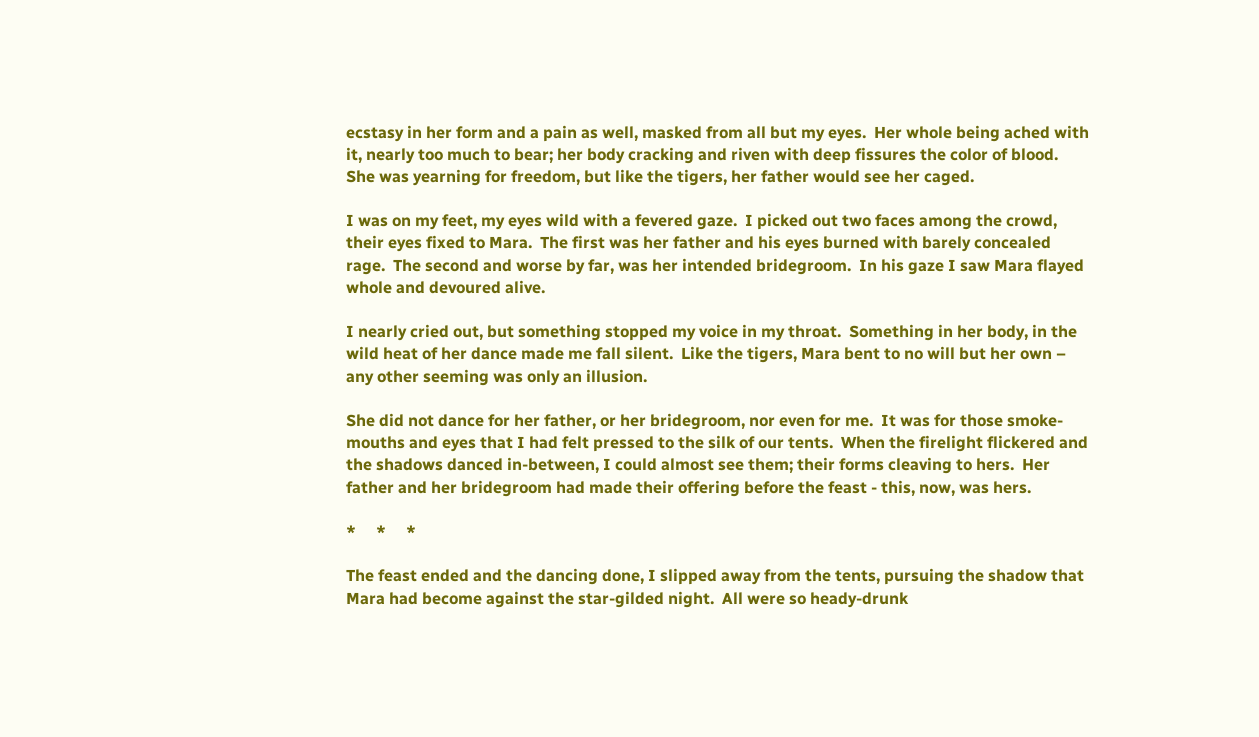ecstasy in her form and a pain as well, masked from all but my eyes.  Her whole being ached with it, nearly too much to bear; her body cracking and riven with deep fissures the color of blood.  She was yearning for freedom, but like the tigers, her father would see her caged.

I was on my feet, my eyes wild with a fevered gaze.  I picked out two faces among the crowd, their eyes fixed to Mara.  The first was her father and his eyes burned with barely concealed rage.  The second and worse by far, was her intended bridegroom.  In his gaze I saw Mara flayed whole and devoured alive.

I nearly cried out, but something stopped my voice in my throat.  Something in her body, in the wild heat of her dance made me fall silent.  Like the tigers, Mara bent to no will but her own – any other seeming was only an illusion.

She did not dance for her father, or her bridegroom, nor even for me.  It was for those smoke-mouths and eyes that I had felt pressed to the silk of our tents.  When the firelight flickered and the shadows danced in-between, I could almost see them; their forms cleaving to hers.  Her father and her bridegroom had made their offering before the feast - this, now, was hers.

*     *     *

The feast ended and the dancing done, I slipped away from the tents, pursuing the shadow that Mara had become against the star-gilded night.  All were so heady-drunk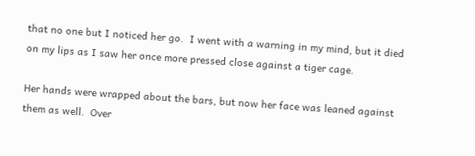that no one but I noticed her go.  I went with a warning in my mind, but it died on my lips as I saw her once more pressed close against a tiger cage.

Her hands were wrapped about the bars, but now her face was leaned against them as well.  Over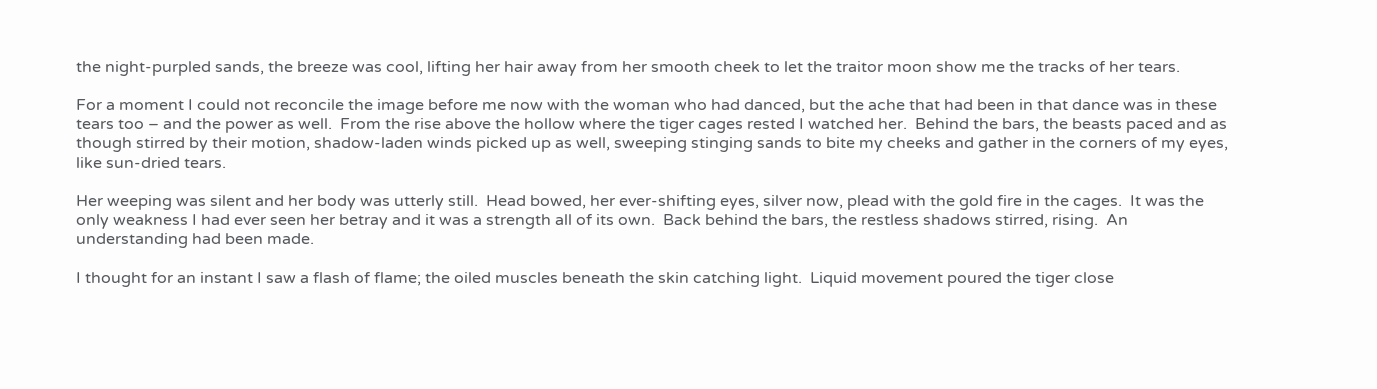the night-purpled sands, the breeze was cool, lifting her hair away from her smooth cheek to let the traitor moon show me the tracks of her tears.

For a moment I could not reconcile the image before me now with the woman who had danced, but the ache that had been in that dance was in these tears too – and the power as well.  From the rise above the hollow where the tiger cages rested I watched her.  Behind the bars, the beasts paced and as though stirred by their motion, shadow-laden winds picked up as well, sweeping stinging sands to bite my cheeks and gather in the corners of my eyes, like sun-dried tears.

Her weeping was silent and her body was utterly still.  Head bowed, her ever-shifting eyes, silver now, plead with the gold fire in the cages.  It was the only weakness I had ever seen her betray and it was a strength all of its own.  Back behind the bars, the restless shadows stirred, rising.  An understanding had been made.

I thought for an instant I saw a flash of flame; the oiled muscles beneath the skin catching light.  Liquid movement poured the tiger close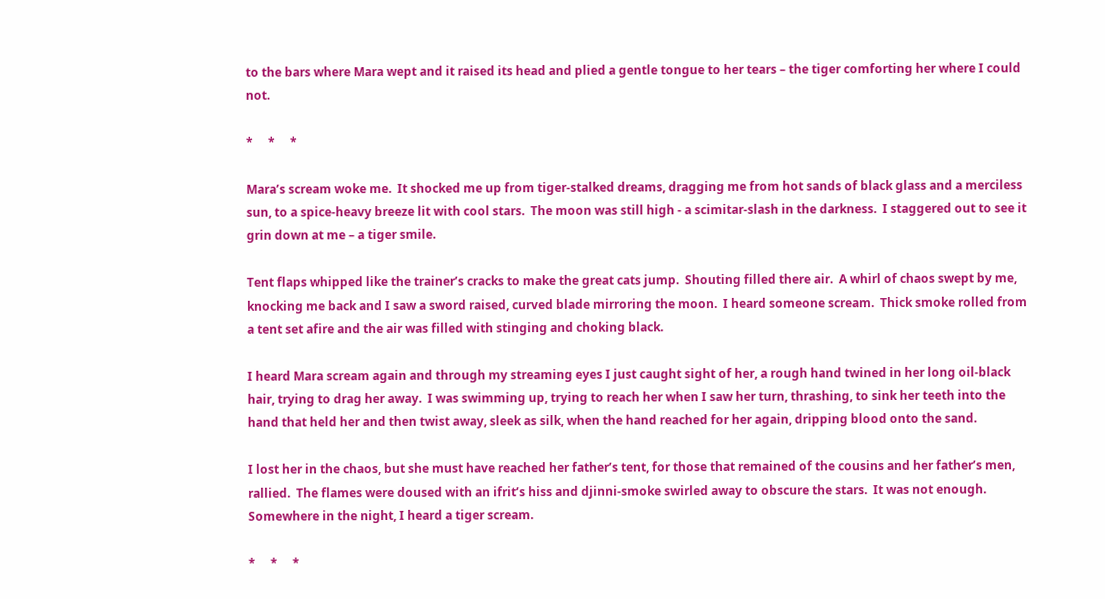to the bars where Mara wept and it raised its head and plied a gentle tongue to her tears – the tiger comforting her where I could not.

*     *     *

Mara’s scream woke me.  It shocked me up from tiger-stalked dreams, dragging me from hot sands of black glass and a merciless sun, to a spice-heavy breeze lit with cool stars.  The moon was still high - a scimitar-slash in the darkness.  I staggered out to see it grin down at me – a tiger smile.

Tent flaps whipped like the trainer’s cracks to make the great cats jump.  Shouting filled there air.  A whirl of chaos swept by me, knocking me back and I saw a sword raised, curved blade mirroring the moon.  I heard someone scream.  Thick smoke rolled from a tent set afire and the air was filled with stinging and choking black.

I heard Mara scream again and through my streaming eyes I just caught sight of her, a rough hand twined in her long oil-black hair, trying to drag her away.  I was swimming up, trying to reach her when I saw her turn, thrashing, to sink her teeth into the hand that held her and then twist away, sleek as silk, when the hand reached for her again, dripping blood onto the sand.

I lost her in the chaos, but she must have reached her father’s tent, for those that remained of the cousins and her father’s men, rallied.  The flames were doused with an ifrit’s hiss and djinni-smoke swirled away to obscure the stars.  It was not enough.  Somewhere in the night, I heard a tiger scream.

*     *     *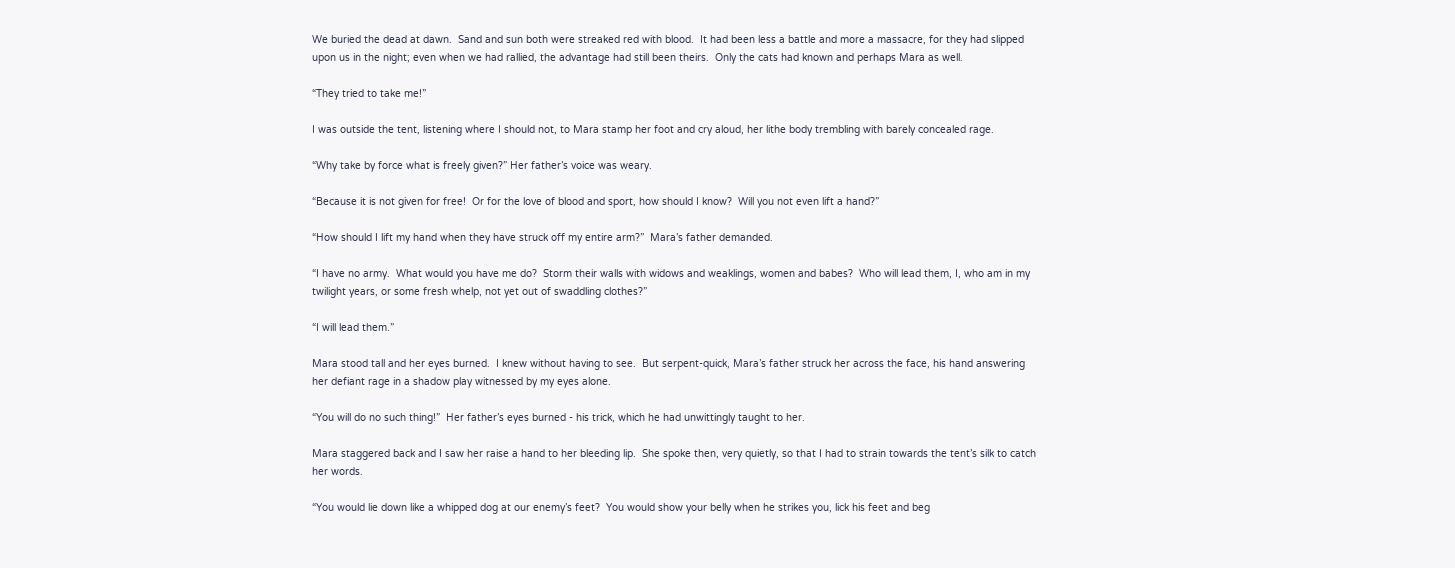We buried the dead at dawn.  Sand and sun both were streaked red with blood.  It had been less a battle and more a massacre, for they had slipped upon us in the night; even when we had rallied, the advantage had still been theirs.  Only the cats had known and perhaps Mara as well.

“They tried to take me!”

I was outside the tent, listening where I should not, to Mara stamp her foot and cry aloud, her lithe body trembling with barely concealed rage.

“Why take by force what is freely given?” Her father’s voice was weary.

“Because it is not given for free!  Or for the love of blood and sport, how should I know?  Will you not even lift a hand?”

“How should I lift my hand when they have struck off my entire arm?”  Mara’s father demanded.

“I have no army.  What would you have me do?  Storm their walls with widows and weaklings, women and babes?  Who will lead them, I, who am in my twilight years, or some fresh whelp, not yet out of swaddling clothes?”

“I will lead them.”

Mara stood tall and her eyes burned.  I knew without having to see.  But serpent-quick, Mara’s father struck her across the face, his hand answering her defiant rage in a shadow play witnessed by my eyes alone.

“You will do no such thing!”  Her father’s eyes burned - his trick, which he had unwittingly taught to her.

Mara staggered back and I saw her raise a hand to her bleeding lip.  She spoke then, very quietly, so that I had to strain towards the tent’s silk to catch her words.

“You would lie down like a whipped dog at our enemy’s feet?  You would show your belly when he strikes you, lick his feet and beg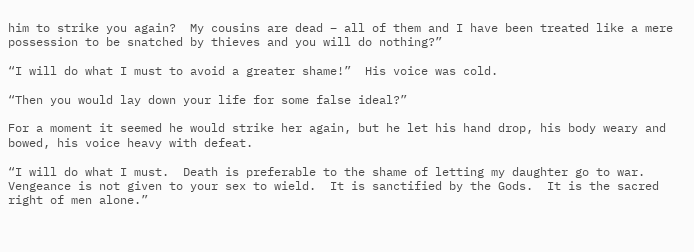him to strike you again?  My cousins are dead – all of them and I have been treated like a mere possession to be snatched by thieves and you will do nothing?”

“I will do what I must to avoid a greater shame!”  His voice was cold.

“Then you would lay down your life for some false ideal?”

For a moment it seemed he would strike her again, but he let his hand drop, his body weary and bowed, his voice heavy with defeat.

“I will do what I must.  Death is preferable to the shame of letting my daughter go to war.  Vengeance is not given to your sex to wield.  It is sanctified by the Gods.  It is the sacred right of men alone.”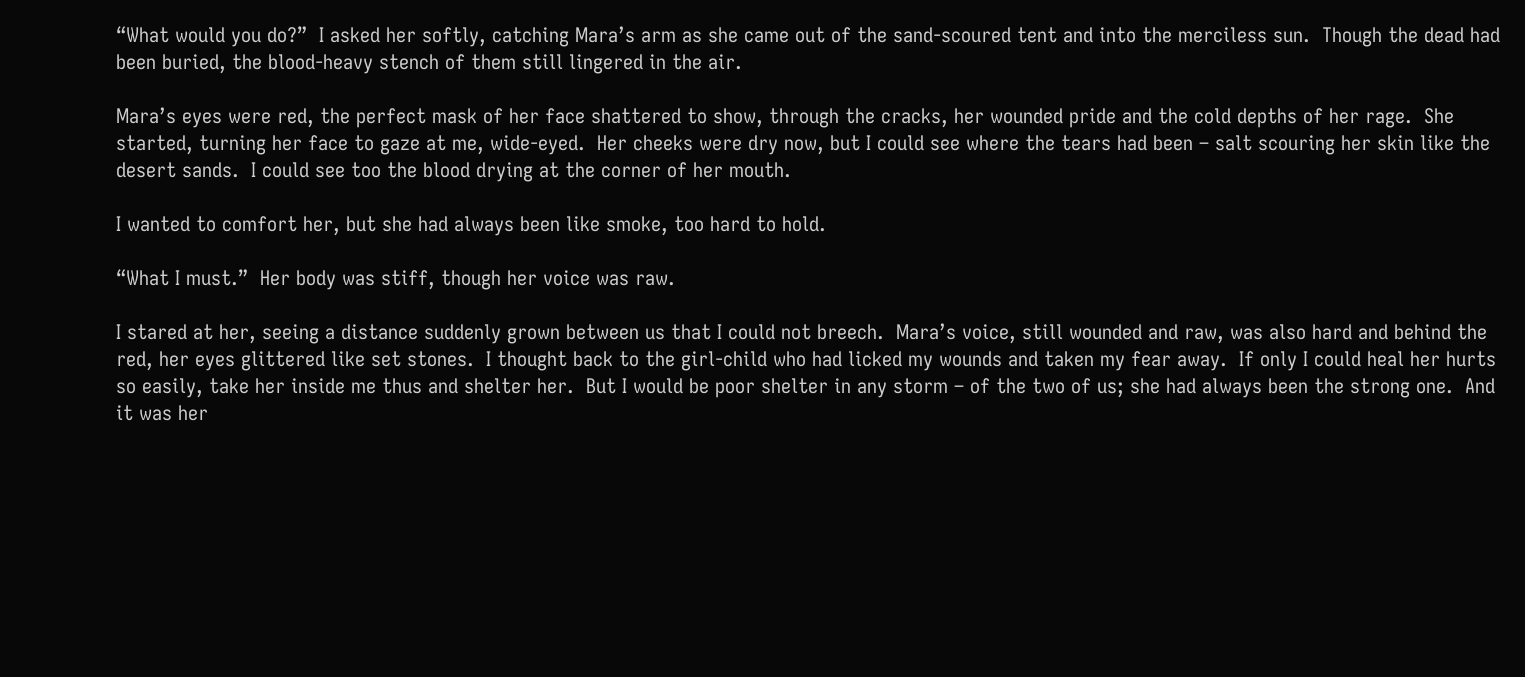“What would you do?”  I asked her softly, catching Mara’s arm as she came out of the sand-scoured tent and into the merciless sun.  Though the dead had been buried, the blood-heavy stench of them still lingered in the air.

Mara’s eyes were red, the perfect mask of her face shattered to show, through the cracks, her wounded pride and the cold depths of her rage.  She started, turning her face to gaze at me, wide-eyed.  Her cheeks were dry now, but I could see where the tears had been – salt scouring her skin like the desert sands.  I could see too the blood drying at the corner of her mouth.

I wanted to comfort her, but she had always been like smoke, too hard to hold.

“What I must.”  Her body was stiff, though her voice was raw.

I stared at her, seeing a distance suddenly grown between us that I could not breech.  Mara’s voice, still wounded and raw, was also hard and behind the red, her eyes glittered like set stones.  I thought back to the girl-child who had licked my wounds and taken my fear away.  If only I could heal her hurts so easily, take her inside me thus and shelter her.  But I would be poor shelter in any storm – of the two of us; she had always been the strong one.  And it was her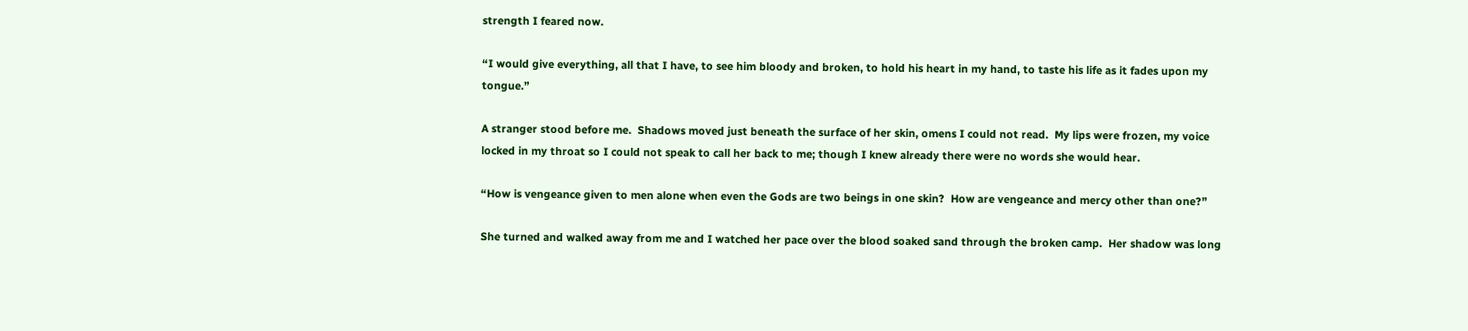strength I feared now.

“I would give everything, all that I have, to see him bloody and broken, to hold his heart in my hand, to taste his life as it fades upon my tongue.”

A stranger stood before me.  Shadows moved just beneath the surface of her skin, omens I could not read.  My lips were frozen, my voice locked in my throat so I could not speak to call her back to me; though I knew already there were no words she would hear.

“How is vengeance given to men alone when even the Gods are two beings in one skin?  How are vengeance and mercy other than one?”

She turned and walked away from me and I watched her pace over the blood soaked sand through the broken camp.  Her shadow was long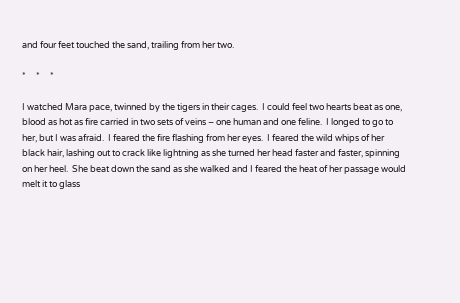and four feet touched the sand, trailing from her two.

*     *     *

I watched Mara pace, twinned by the tigers in their cages.  I could feel two hearts beat as one, blood as hot as fire carried in two sets of veins – one human and one feline.  I longed to go to her, but I was afraid.  I feared the fire flashing from her eyes.  I feared the wild whips of her black hair, lashing out to crack like lightning as she turned her head faster and faster, spinning on her heel.  She beat down the sand as she walked and I feared the heat of her passage would melt it to glass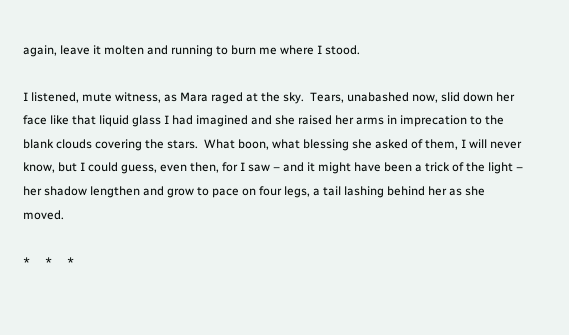again, leave it molten and running to burn me where I stood.

I listened, mute witness, as Mara raged at the sky.  Tears, unabashed now, slid down her face like that liquid glass I had imagined and she raised her arms in imprecation to the blank clouds covering the stars.  What boon, what blessing she asked of them, I will never know, but I could guess, even then, for I saw – and it might have been a trick of the light – her shadow lengthen and grow to pace on four legs, a tail lashing behind her as she moved.

*     *     *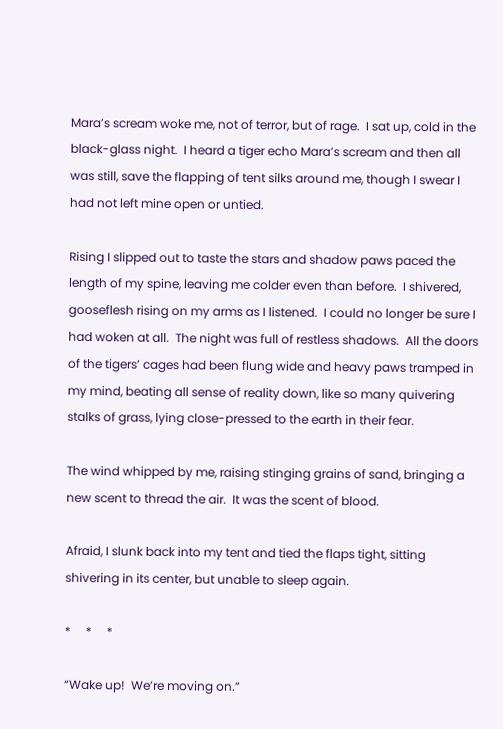Mara’s scream woke me, not of terror, but of rage.  I sat up, cold in the black-glass night.  I heard a tiger echo Mara’s scream and then all was still, save the flapping of tent silks around me, though I swear I had not left mine open or untied.

Rising I slipped out to taste the stars and shadow paws paced the length of my spine, leaving me colder even than before.  I shivered, gooseflesh rising on my arms as I listened.  I could no longer be sure I had woken at all.  The night was full of restless shadows.  All the doors of the tigers’ cages had been flung wide and heavy paws tramped in my mind, beating all sense of reality down, like so many quivering stalks of grass, lying close-pressed to the earth in their fear.

The wind whipped by me, raising stinging grains of sand, bringing a new scent to thread the air.  It was the scent of blood.

Afraid, I slunk back into my tent and tied the flaps tight, sitting shivering in its center, but unable to sleep again.

*     *     *

“Wake up!  We’re moving on.”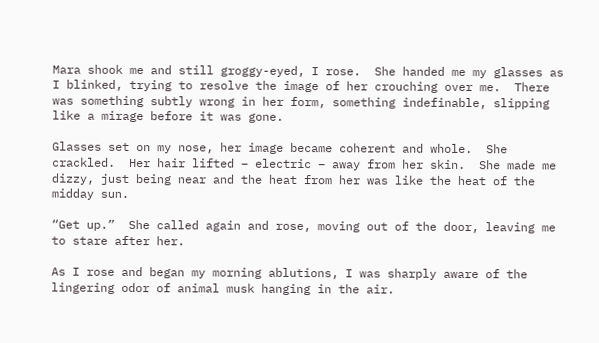Mara shook me and still groggy-eyed, I rose.  She handed me my glasses as I blinked, trying to resolve the image of her crouching over me.  There was something subtly wrong in her form, something indefinable, slipping like a mirage before it was gone.

Glasses set on my nose, her image became coherent and whole.  She crackled.  Her hair lifted – electric – away from her skin.  She made me dizzy, just being near and the heat from her was like the heat of the midday sun.

“Get up.”  She called again and rose, moving out of the door, leaving me to stare after her.

As I rose and began my morning ablutions, I was sharply aware of the lingering odor of animal musk hanging in the air.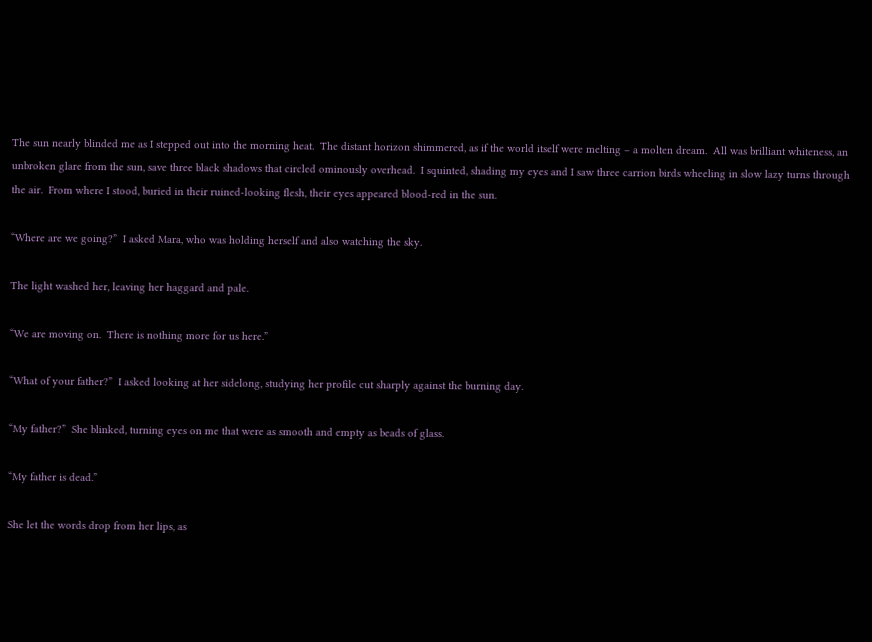The sun nearly blinded me as I stepped out into the morning heat.  The distant horizon shimmered, as if the world itself were melting – a molten dream.  All was brilliant whiteness, an unbroken glare from the sun, save three black shadows that circled ominously overhead.  I squinted, shading my eyes and I saw three carrion birds wheeling in slow lazy turns through the air.  From where I stood, buried in their ruined-looking flesh, their eyes appeared blood-red in the sun.

“Where are we going?”  I asked Mara, who was holding herself and also watching the sky.

The light washed her, leaving her haggard and pale.

“We are moving on.  There is nothing more for us here.”

“What of your father?”  I asked looking at her sidelong, studying her profile cut sharply against the burning day.

“My father?”  She blinked, turning eyes on me that were as smooth and empty as beads of glass.

“My father is dead.”

She let the words drop from her lips, as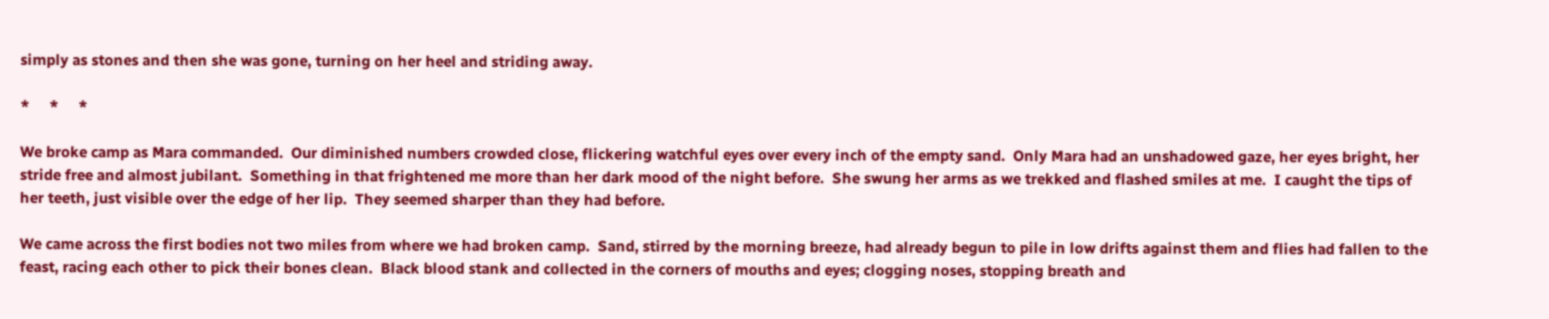simply as stones and then she was gone, turning on her heel and striding away.

*     *     *

We broke camp as Mara commanded.  Our diminished numbers crowded close, flickering watchful eyes over every inch of the empty sand.  Only Mara had an unshadowed gaze, her eyes bright, her stride free and almost jubilant.  Something in that frightened me more than her dark mood of the night before.  She swung her arms as we trekked and flashed smiles at me.  I caught the tips of her teeth, just visible over the edge of her lip.  They seemed sharper than they had before.

We came across the first bodies not two miles from where we had broken camp.  Sand, stirred by the morning breeze, had already begun to pile in low drifts against them and flies had fallen to the feast, racing each other to pick their bones clean.  Black blood stank and collected in the corners of mouths and eyes; clogging noses, stopping breath and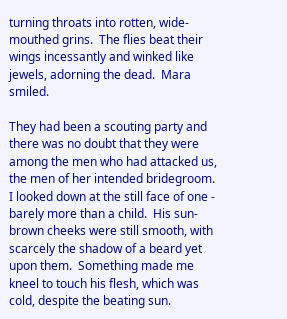turning throats into rotten, wide-mouthed grins.  The flies beat their wings incessantly and winked like jewels, adorning the dead.  Mara smiled.

They had been a scouting party and there was no doubt that they were among the men who had attacked us, the men of her intended bridegroom.  I looked down at the still face of one - barely more than a child.  His sun-brown cheeks were still smooth, with scarcely the shadow of a beard yet upon them.  Something made me kneel to touch his flesh, which was cold, despite the beating sun.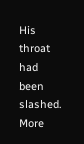His throat had been slashed.  More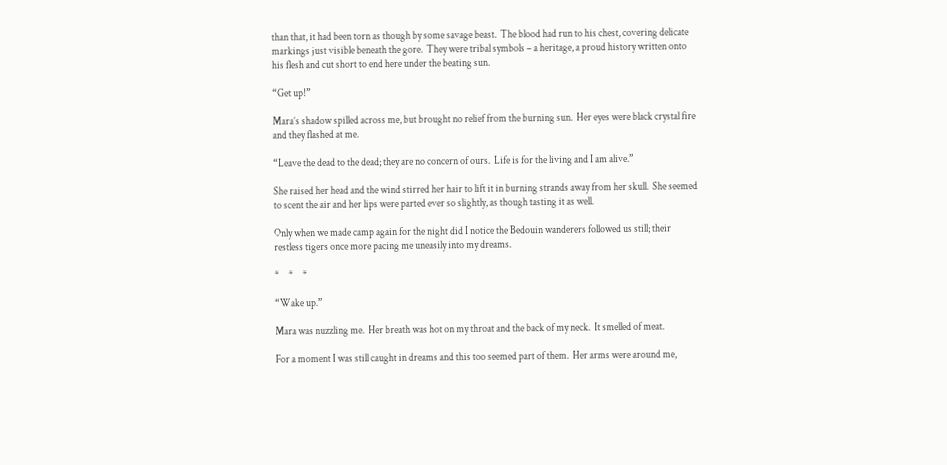than that, it had been torn as though by some savage beast.  The blood had run to his chest, covering delicate markings just visible beneath the gore.  They were tribal symbols – a heritage, a proud history written onto his flesh and cut short to end here under the beating sun.

“Get up!”

Mara’s shadow spilled across me, but brought no relief from the burning sun.  Her eyes were black crystal fire and they flashed at me.

“Leave the dead to the dead; they are no concern of ours.  Life is for the living and I am alive.”

She raised her head and the wind stirred her hair to lift it in burning strands away from her skull.  She seemed to scent the air and her lips were parted ever so slightly, as though tasting it as well.

Only when we made camp again for the night did I notice the Bedouin wanderers followed us still; their restless tigers once more pacing me uneasily into my dreams.

*     *     *

“Wake up.”

Mara was nuzzling me.  Her breath was hot on my throat and the back of my neck.  It smelled of meat.

For a moment I was still caught in dreams and this too seemed part of them.  Her arms were around me,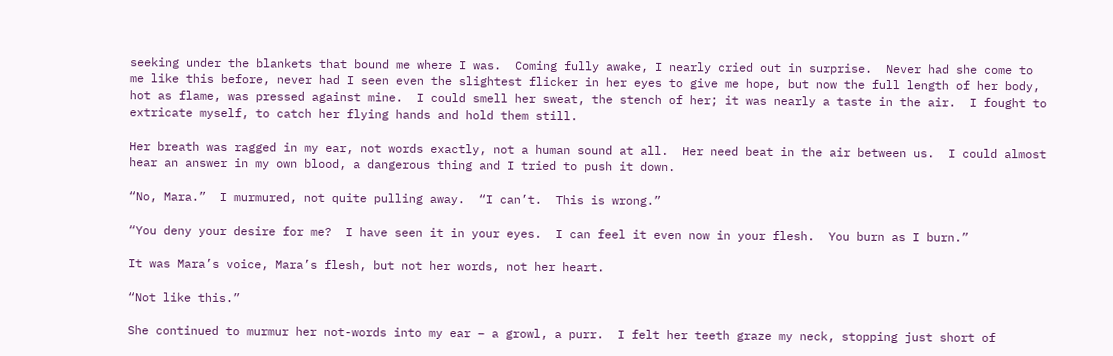seeking under the blankets that bound me where I was.  Coming fully awake, I nearly cried out in surprise.  Never had she come to me like this before, never had I seen even the slightest flicker in her eyes to give me hope, but now the full length of her body, hot as flame, was pressed against mine.  I could smell her sweat, the stench of her; it was nearly a taste in the air.  I fought to extricate myself, to catch her flying hands and hold them still.

Her breath was ragged in my ear, not words exactly, not a human sound at all.  Her need beat in the air between us.  I could almost hear an answer in my own blood, a dangerous thing and I tried to push it down.

“No, Mara.”  I murmured, not quite pulling away.  “I can’t.  This is wrong.”

“You deny your desire for me?  I have seen it in your eyes.  I can feel it even now in your flesh.  You burn as I burn.”

It was Mara’s voice, Mara’s flesh, but not her words, not her heart.

“Not like this.”

She continued to murmur her not-words into my ear – a growl, a purr.  I felt her teeth graze my neck, stopping just short of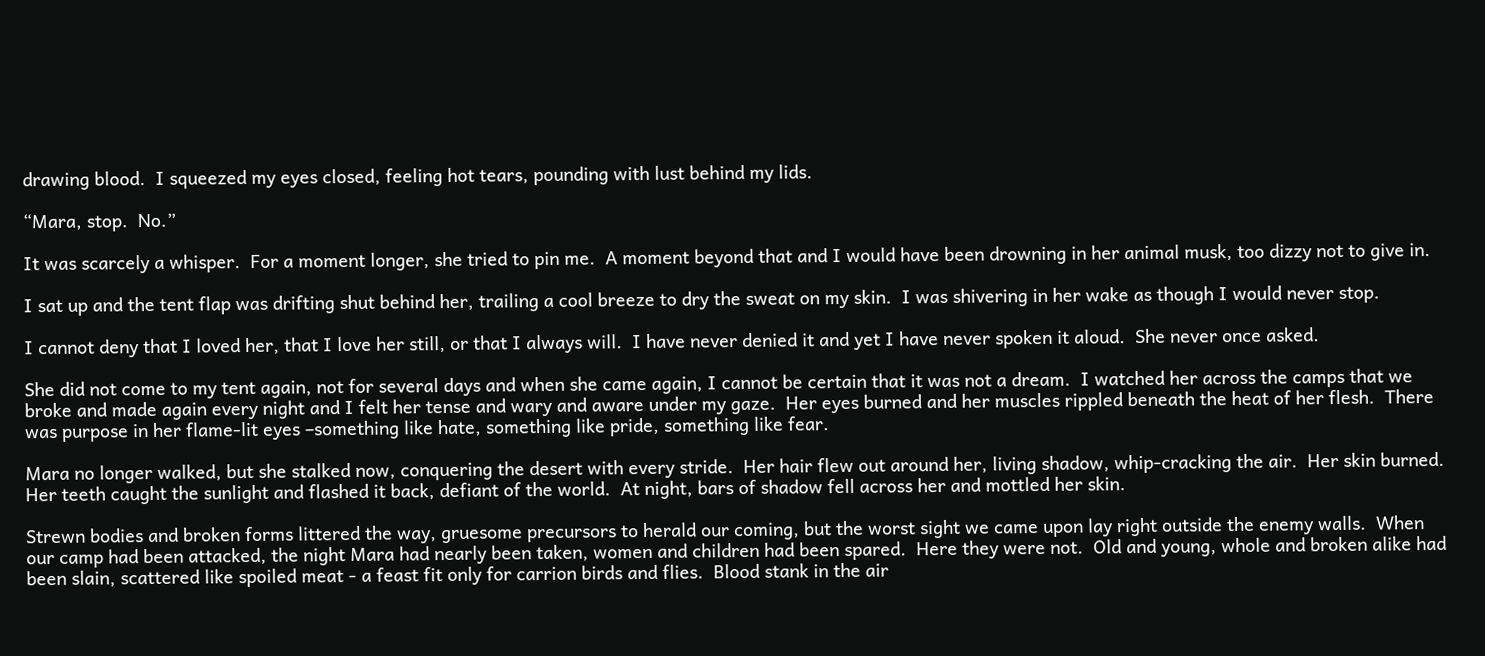drawing blood.  I squeezed my eyes closed, feeling hot tears, pounding with lust behind my lids.

“Mara, stop.  No.”

It was scarcely a whisper.  For a moment longer, she tried to pin me.  A moment beyond that and I would have been drowning in her animal musk, too dizzy not to give in.

I sat up and the tent flap was drifting shut behind her, trailing a cool breeze to dry the sweat on my skin.  I was shivering in her wake as though I would never stop.

I cannot deny that I loved her, that I love her still, or that I always will.  I have never denied it and yet I have never spoken it aloud.  She never once asked.

She did not come to my tent again, not for several days and when she came again, I cannot be certain that it was not a dream.  I watched her across the camps that we broke and made again every night and I felt her tense and wary and aware under my gaze.  Her eyes burned and her muscles rippled beneath the heat of her flesh.  There was purpose in her flame-lit eyes –something like hate, something like pride, something like fear.

Mara no longer walked, but she stalked now, conquering the desert with every stride.  Her hair flew out around her, living shadow, whip-cracking the air.  Her skin burned.  Her teeth caught the sunlight and flashed it back, defiant of the world.  At night, bars of shadow fell across her and mottled her skin.

Strewn bodies and broken forms littered the way, gruesome precursors to herald our coming, but the worst sight we came upon lay right outside the enemy walls.  When our camp had been attacked, the night Mara had nearly been taken, women and children had been spared.  Here they were not.  Old and young, whole and broken alike had been slain, scattered like spoiled meat - a feast fit only for carrion birds and flies.  Blood stank in the air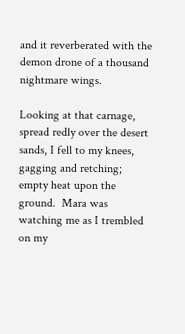and it reverberated with the demon drone of a thousand nightmare wings.

Looking at that carnage, spread redly over the desert sands, I fell to my knees, gagging and retching; empty heat upon the ground.  Mara was watching me as I trembled on my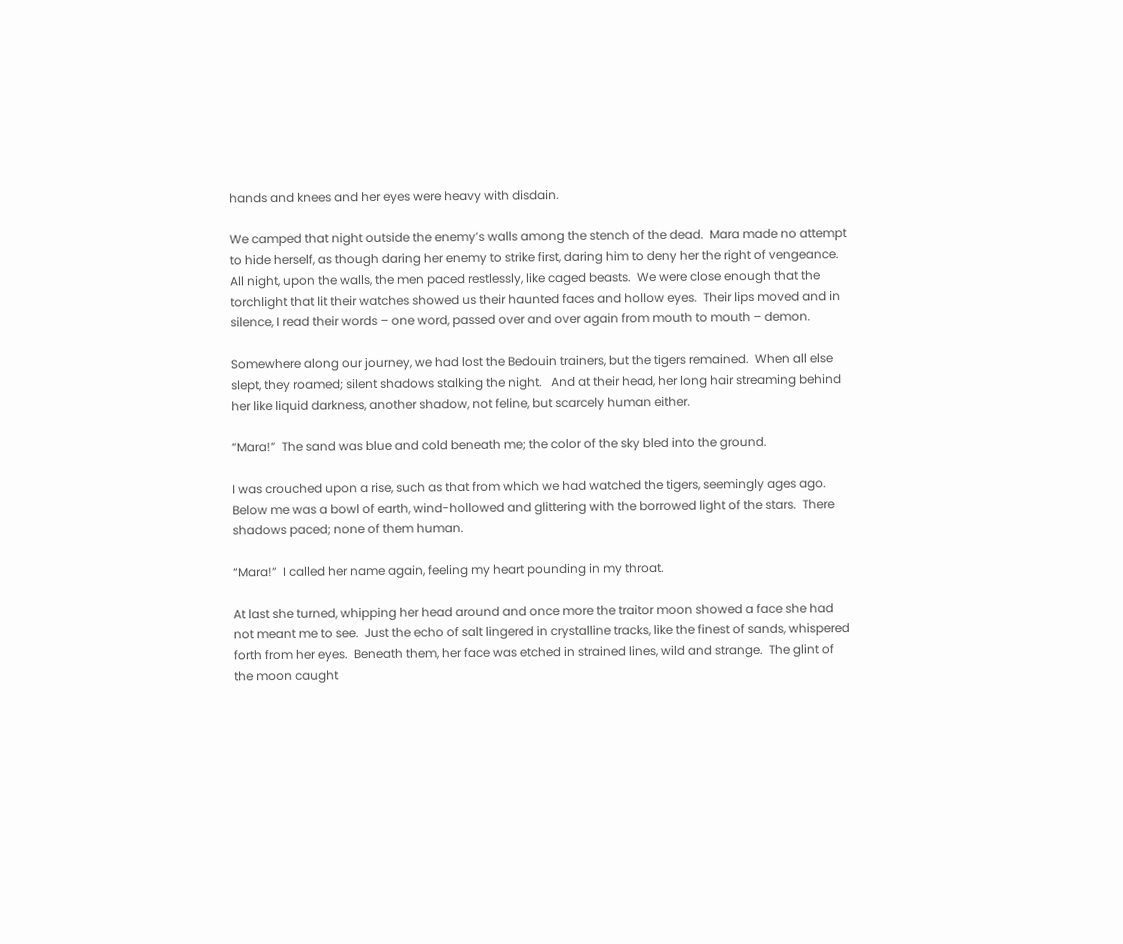hands and knees and her eyes were heavy with disdain.

We camped that night outside the enemy’s walls among the stench of the dead.  Mara made no attempt to hide herself, as though daring her enemy to strike first, daring him to deny her the right of vengeance.  All night, upon the walls, the men paced restlessly, like caged beasts.  We were close enough that the torchlight that lit their watches showed us their haunted faces and hollow eyes.  Their lips moved and in silence, I read their words – one word, passed over and over again from mouth to mouth – demon.

Somewhere along our journey, we had lost the Bedouin trainers, but the tigers remained.  When all else slept, they roamed; silent shadows stalking the night.   And at their head, her long hair streaming behind her like liquid darkness, another shadow, not feline, but scarcely human either.

“Mara!”  The sand was blue and cold beneath me; the color of the sky bled into the ground.

I was crouched upon a rise, such as that from which we had watched the tigers, seemingly ages ago.  Below me was a bowl of earth, wind-hollowed and glittering with the borrowed light of the stars.  There shadows paced; none of them human.

“Mara!”  I called her name again, feeling my heart pounding in my throat.

At last she turned, whipping her head around and once more the traitor moon showed a face she had not meant me to see.  Just the echo of salt lingered in crystalline tracks, like the finest of sands, whispered forth from her eyes.  Beneath them, her face was etched in strained lines, wild and strange.  The glint of the moon caught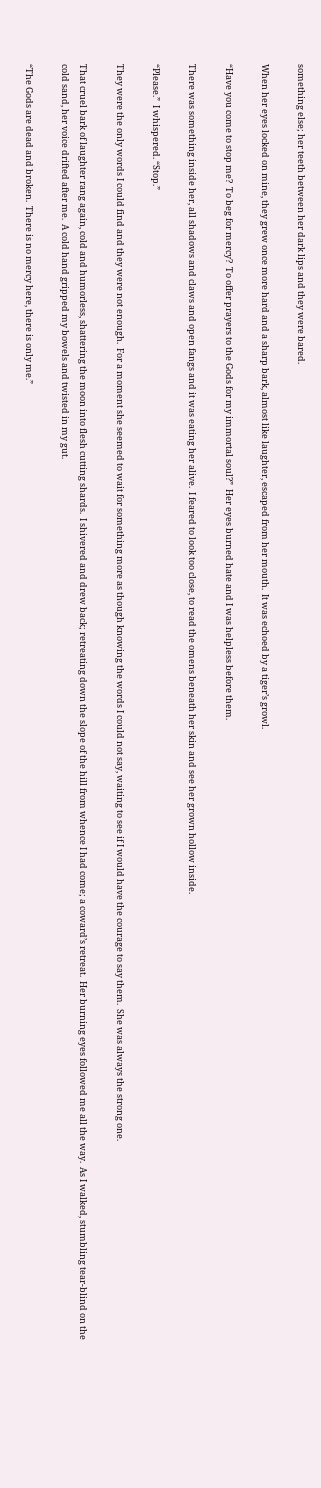something else; her teeth between her dark lips and they were bared.

When her eyes locked on mine, they grew once more hard and a sharp bark, almost like laughter, escaped from her mouth.  It was echoed by a tiger’s growl.

“Have you come to stop me?  To beg for mercy?  To offer prayers to the Gods for my immortal soul?”  Her eyes burned hate and I was helpless before them.

There was something inside her, all shadows and claws and open fangs and it was eating her alive.  I feared to look too close, to read the omens beneath her skin and see her grown hollow inside.

“Please.”  I whispered. “Stop.”

They were the only words I could find and they were not enough.  For a moment she seemed to wait for something more as though knowing the words I could not say, waiting to see if I would have the courage to say them.  She was always the strong one.

That cruel bark of laughter rang again, cold and humorless, shattering the moon into flesh cutting shards.  I shivered and drew back; retreating down the slope of the hill from whence I had come; a coward’s retreat.  Her burning eyes followed me all the way.  As I walked, stumbling tear-blind on the cold sand, her voice drifted after me.  A cold hand gripped my bowels and twisted in my gut.

“The Gods are dead and broken.  There is no mercy here, there is only me.”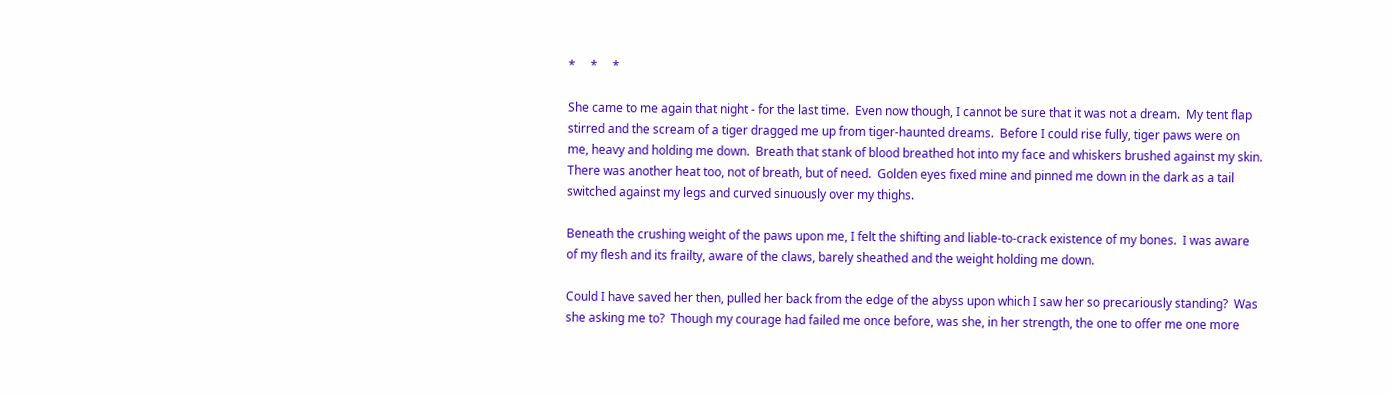*     *     *

She came to me again that night - for the last time.  Even now though, I cannot be sure that it was not a dream.  My tent flap stirred and the scream of a tiger dragged me up from tiger-haunted dreams.  Before I could rise fully, tiger paws were on me, heavy and holding me down.  Breath that stank of blood breathed hot into my face and whiskers brushed against my skin.  There was another heat too, not of breath, but of need.  Golden eyes fixed mine and pinned me down in the dark as a tail switched against my legs and curved sinuously over my thighs.

Beneath the crushing weight of the paws upon me, I felt the shifting and liable-to-crack existence of my bones.  I was aware of my flesh and its frailty, aware of the claws, barely sheathed and the weight holding me down.

Could I have saved her then, pulled her back from the edge of the abyss upon which I saw her so precariously standing?  Was she asking me to?  Though my courage had failed me once before, was she, in her strength, the one to offer me one more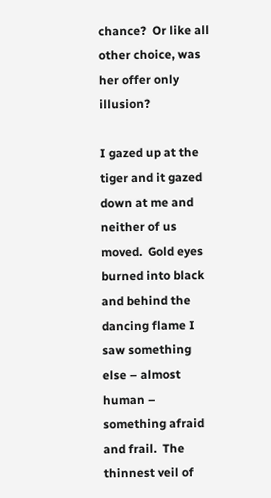chance?  Or like all other choice, was her offer only illusion?

I gazed up at the tiger and it gazed down at me and neither of us moved.  Gold eyes burned into black and behind the dancing flame I saw something else – almost human – something afraid and frail.  The thinnest veil of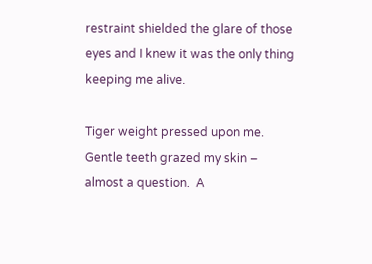restraint shielded the glare of those eyes and I knew it was the only thing keeping me alive.

Tiger weight pressed upon me.  Gentle teeth grazed my skin – almost a question.  A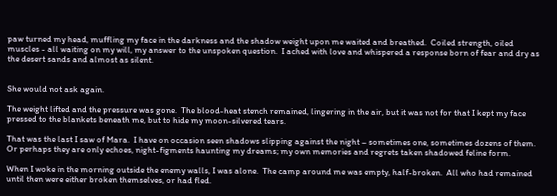paw turned my head, muffling my face in the darkness and the shadow weight upon me waited and breathed.  Coiled strength, oiled muscles - all waiting on my will, my answer to the unspoken question.  I ached with love and whispered a response born of fear and dry as the desert sands and almost as silent.


She would not ask again.

The weight lifted and the pressure was gone.  The blood-heat stench remained, lingering in the air, but it was not for that I kept my face pressed to the blankets beneath me, but to hide my moon-silvered tears.

That was the last I saw of Mara.  I have on occasion seen shadows slipping against the night – sometimes one, sometimes dozens of them.  Or perhaps they are only echoes, night-figments haunting my dreams; my own memories and regrets taken shadowed feline form.

When I woke in the morning outside the enemy walls, I was alone.  The camp around me was empty, half-broken.  All who had remained until then were either broken themselves, or had fled.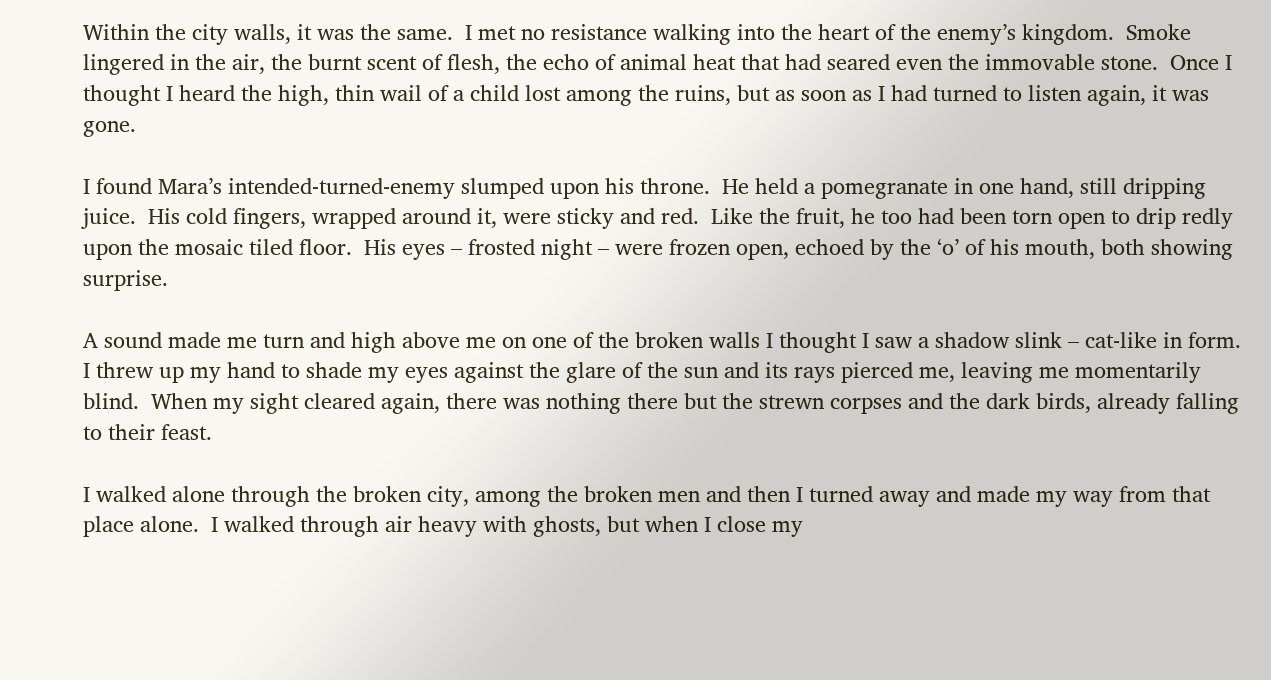Within the city walls, it was the same.  I met no resistance walking into the heart of the enemy’s kingdom.  Smoke lingered in the air, the burnt scent of flesh, the echo of animal heat that had seared even the immovable stone.  Once I thought I heard the high, thin wail of a child lost among the ruins, but as soon as I had turned to listen again, it was gone.

I found Mara’s intended-turned-enemy slumped upon his throne.  He held a pomegranate in one hand, still dripping juice.  His cold fingers, wrapped around it, were sticky and red.  Like the fruit, he too had been torn open to drip redly upon the mosaic tiled floor.  His eyes – frosted night – were frozen open, echoed by the ‘o’ of his mouth, both showing surprise.

A sound made me turn and high above me on one of the broken walls I thought I saw a shadow slink – cat-like in form.  I threw up my hand to shade my eyes against the glare of the sun and its rays pierced me, leaving me momentarily blind.  When my sight cleared again, there was nothing there but the strewn corpses and the dark birds, already falling to their feast.

I walked alone through the broken city, among the broken men and then I turned away and made my way from that place alone.  I walked through air heavy with ghosts, but when I close my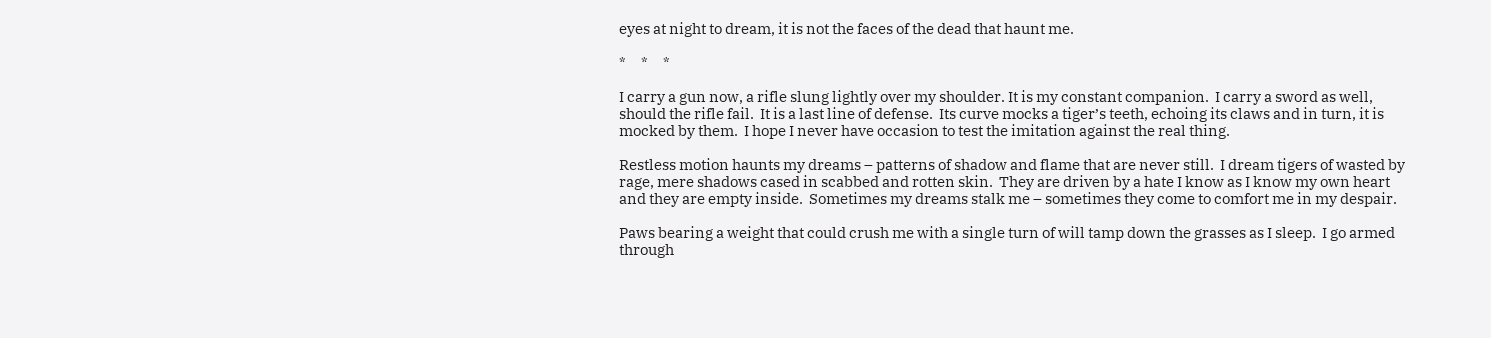eyes at night to dream, it is not the faces of the dead that haunt me.

*     *     *

I carry a gun now, a rifle slung lightly over my shoulder. It is my constant companion.  I carry a sword as well, should the rifle fail.  It is a last line of defense.  Its curve mocks a tiger’s teeth, echoing its claws and in turn, it is mocked by them.  I hope I never have occasion to test the imitation against the real thing.

Restless motion haunts my dreams – patterns of shadow and flame that are never still.  I dream tigers of wasted by rage, mere shadows cased in scabbed and rotten skin.  They are driven by a hate I know as I know my own heart and they are empty inside.  Sometimes my dreams stalk me – sometimes they come to comfort me in my despair.

Paws bearing a weight that could crush me with a single turn of will tamp down the grasses as I sleep.  I go armed through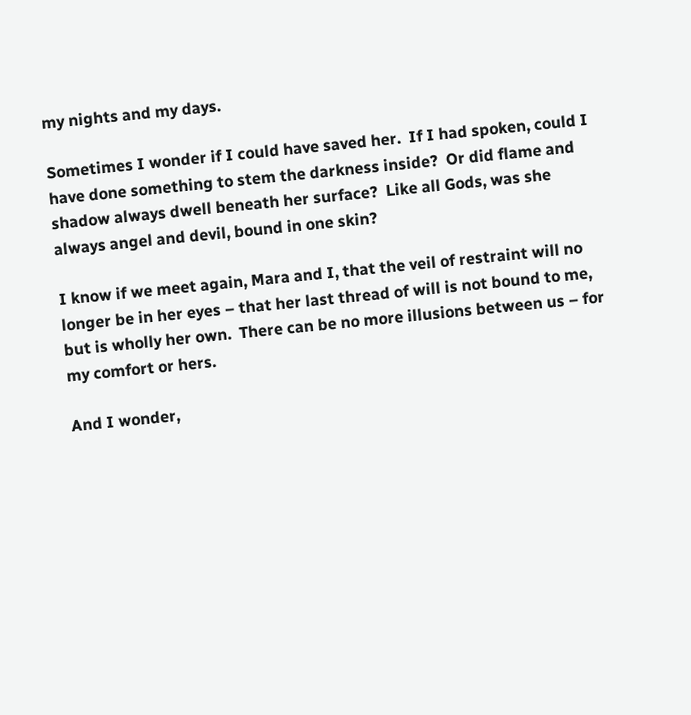my nights and my days.

Sometimes I wonder if I could have saved her.  If I had spoken, could I have done something to stem the darkness inside?  Or did flame and shadow always dwell beneath her surface?  Like all Gods, was she always angel and devil, bound in one skin?

I know if we meet again, Mara and I, that the veil of restraint will no longer be in her eyes – that her last thread of will is not bound to me, but is wholly her own.  There can be no more illusions between us – for my comfort or hers.

And I wonder,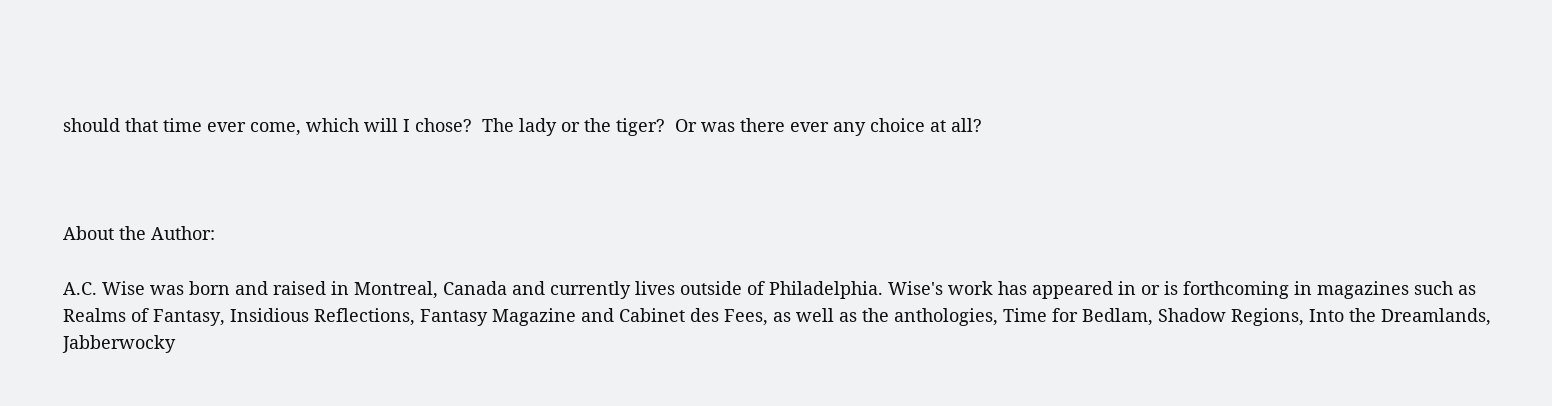should that time ever come, which will I chose?  The lady or the tiger?  Or was there ever any choice at all?



About the Author:

A.C. Wise was born and raised in Montreal, Canada and currently lives outside of Philadelphia. Wise's work has appeared in or is forthcoming in magazines such as Realms of Fantasy, Insidious Reflections, Fantasy Magazine and Cabinet des Fees, as well as the anthologies, Time for Bedlam, Shadow Regions, Into the Dreamlands, Jabberwocky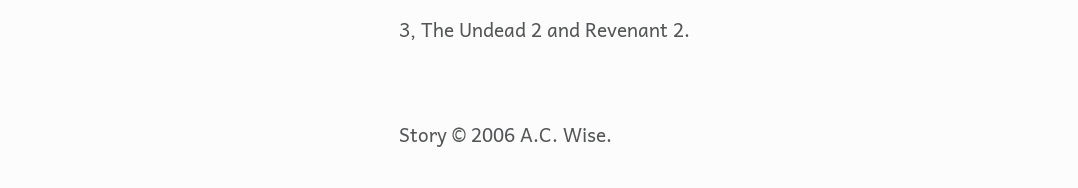3, The Undead 2 and Revenant 2.


Story © 2006 A.C. Wise.